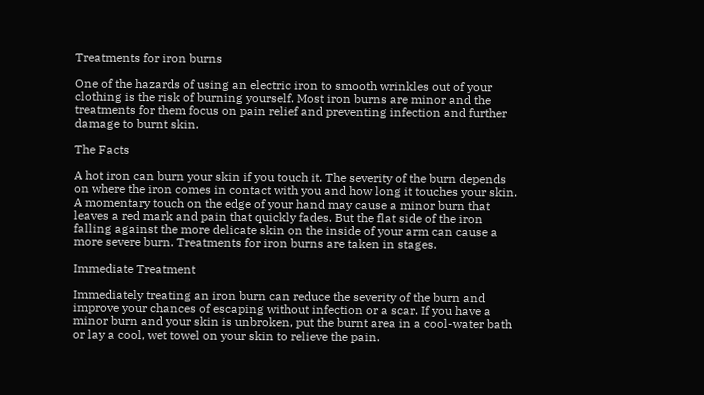Treatments for iron burns

One of the hazards of using an electric iron to smooth wrinkles out of your clothing is the risk of burning yourself. Most iron burns are minor and the treatments for them focus on pain relief and preventing infection and further damage to burnt skin.

The Facts

A hot iron can burn your skin if you touch it. The severity of the burn depends on where the iron comes in contact with you and how long it touches your skin. A momentary touch on the edge of your hand may cause a minor burn that leaves a red mark and pain that quickly fades. But the flat side of the iron falling against the more delicate skin on the inside of your arm can cause a more severe burn. Treatments for iron burns are taken in stages.

Immediate Treatment

Immediately treating an iron burn can reduce the severity of the burn and improve your chances of escaping without infection or a scar. If you have a minor burn and your skin is unbroken, put the burnt area in a cool-water bath or lay a cool, wet towel on your skin to relieve the pain.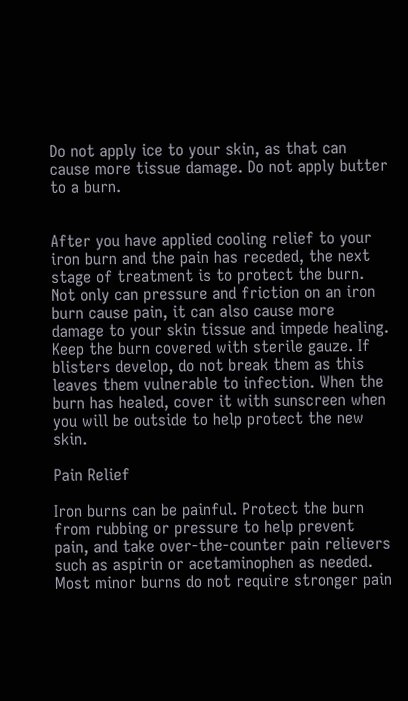Do not apply ice to your skin, as that can cause more tissue damage. Do not apply butter to a burn.


After you have applied cooling relief to your iron burn and the pain has receded, the next stage of treatment is to protect the burn. Not only can pressure and friction on an iron burn cause pain, it can also cause more damage to your skin tissue and impede healing. Keep the burn covered with sterile gauze. If blisters develop, do not break them as this leaves them vulnerable to infection. When the burn has healed, cover it with sunscreen when you will be outside to help protect the new skin.

Pain Relief

Iron burns can be painful. Protect the burn from rubbing or pressure to help prevent pain, and take over-the-counter pain relievers such as aspirin or acetaminophen as needed. Most minor burns do not require stronger pain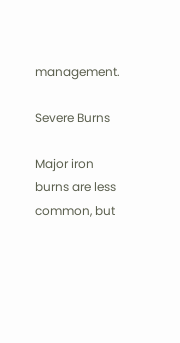management.

Severe Burns

Major iron burns are less common, but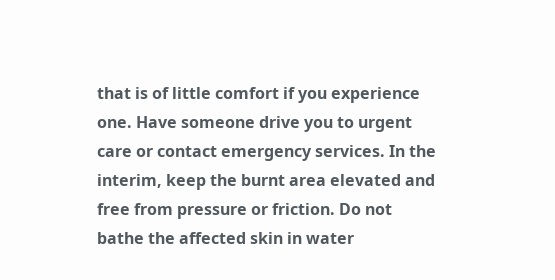that is of little comfort if you experience one. Have someone drive you to urgent care or contact emergency services. In the interim, keep the burnt area elevated and free from pressure or friction. Do not bathe the affected skin in water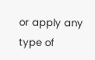or apply any type of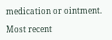medication or ointment.

Most recent